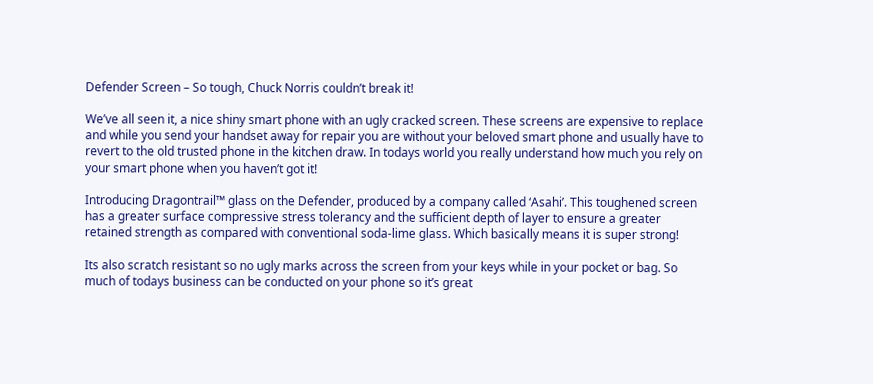Defender Screen – So tough, Chuck Norris couldn’t break it!

We’ve all seen it, a nice shiny smart phone with an ugly cracked screen. These screens are expensive to replace and while you send your handset away for repair you are without your beloved smart phone and usually have to revert to the old trusted phone in the kitchen draw. In todays world you really understand how much you rely on your smart phone when you haven’t got it!

Introducing Dragontrail™ glass on the Defender, produced by a company called ‘Asahi’. This toughened screen has a greater surface compressive stress tolerancy and the sufficient depth of layer to ensure a greater retained strength as compared with conventional soda-lime glass. Which basically means it is super strong!

Its also scratch resistant so no ugly marks across the screen from your keys while in your pocket or bag. So much of todays business can be conducted on your phone so it’s great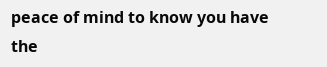peace of mind to know you have the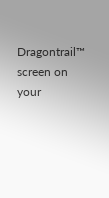Dragontrail™ screen on your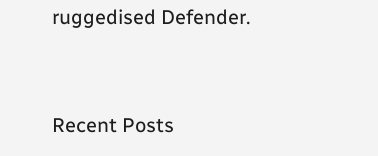ruggedised Defender.


Recent Posts